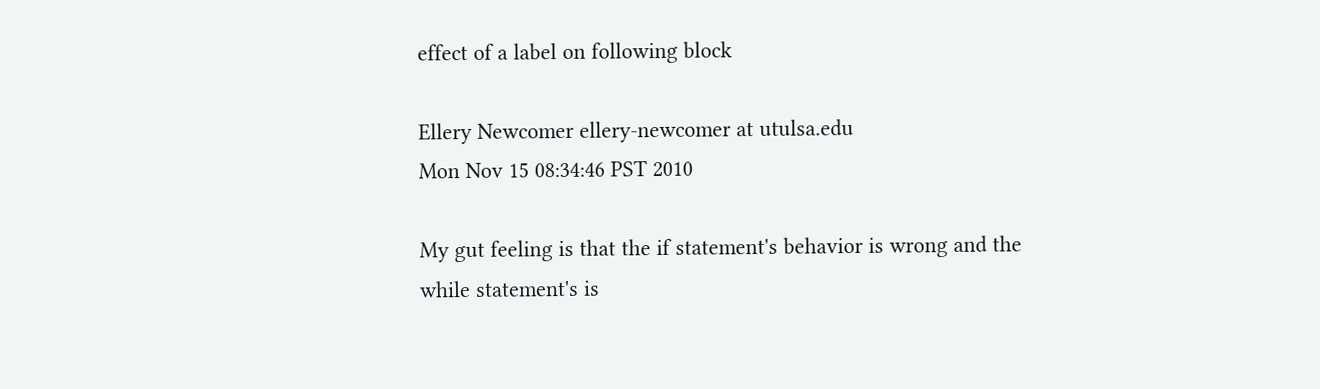effect of a label on following block

Ellery Newcomer ellery-newcomer at utulsa.edu
Mon Nov 15 08:34:46 PST 2010

My gut feeling is that the if statement's behavior is wrong and the
while statement's is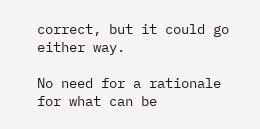correct, but it could go either way.

No need for a rationale for what can be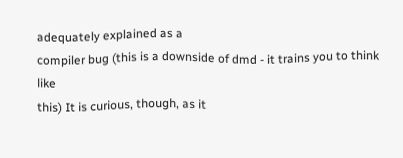adequately explained as a
compiler bug (this is a downside of dmd - it trains you to think like
this) It is curious, though, as it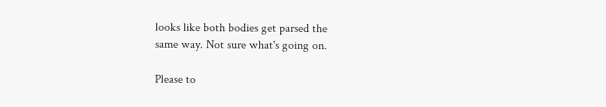looks like both bodies get parsed the
same way. Not sure what's going on.

Please to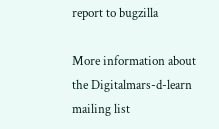report to bugzilla

More information about the Digitalmars-d-learn mailing list